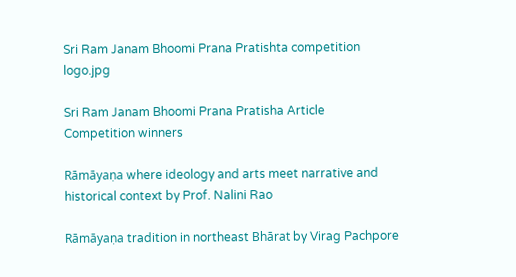Sri Ram Janam Bhoomi Prana Pratishta competition logo.jpg

Sri Ram Janam Bhoomi Prana Pratisha Article Competition winners

Rāmāyaṇa where ideology and arts meet narrative and historical context by Prof. Nalini Rao

Rāmāyaṇa tradition in northeast Bhārat by Virag Pachpore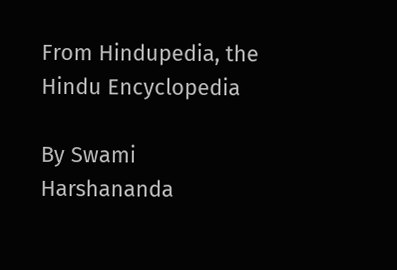From Hindupedia, the Hindu Encyclopedia

By Swami Harshananda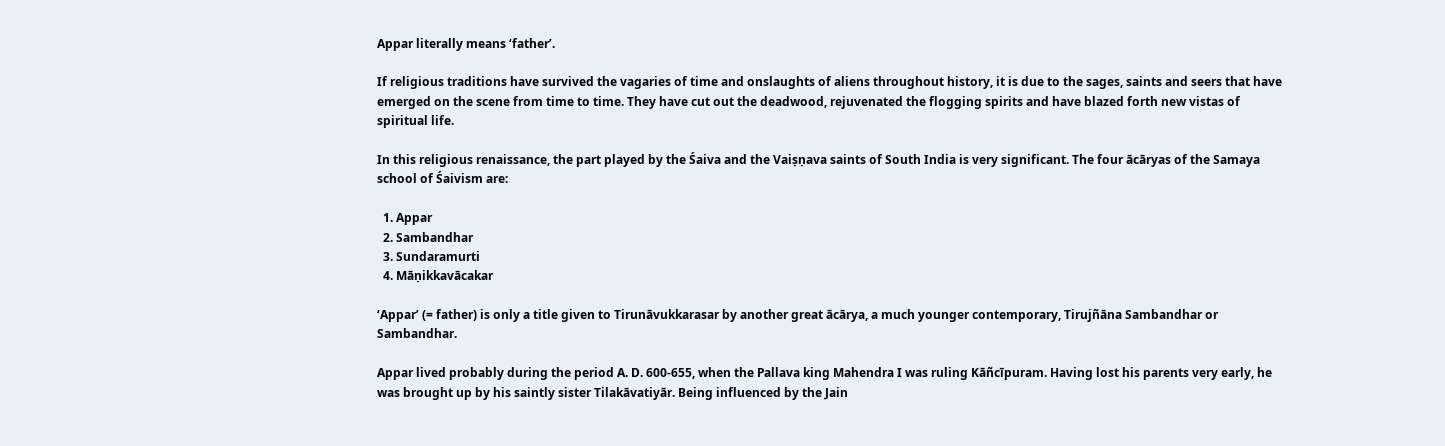Appar literally means ‘father’.

If religious traditions have survived the vagaries of time and onslaughts of aliens throughout history, it is due to the sages, saints and seers that have emerged on the scene from time to time. They have cut out the deadwood, rejuvenated the flogging spirits and have blazed forth new vistas of spiritual life.

In this religious renaissance, the part played by the Śaiva and the Vaiṣṇava saints of South India is very significant. The four ācāryas of the Samaya school of Śaivism are:

  1. Appar
  2. Sambandhar
  3. Sundaramurti
  4. Māṇikkavācakar

‘Appar’ (= father) is only a title given to Tirunāvukkarasar by another great ācārya, a much younger contemporary, Tirujñāna Sambandhar or Sambandhar.

Appar lived probably during the period A. D. 600-655, when the Pallava king Mahendra I was ruling Kāñcīpuram. Having lost his parents very early, he was brought up by his saintly sister Tilakāvatiyār. Being influenced by the Jain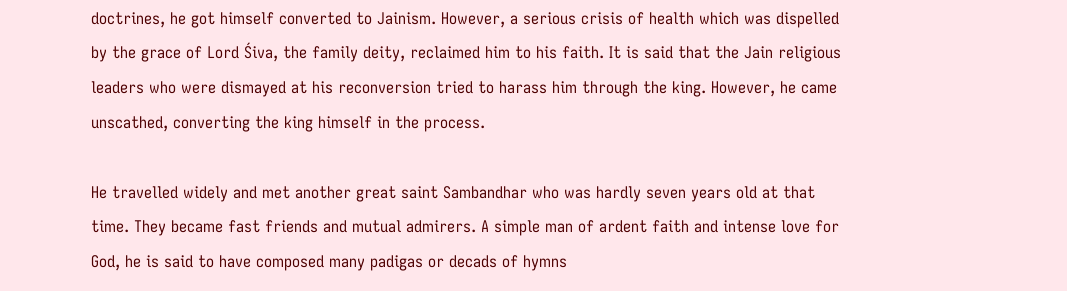doctrines, he got himself converted to Jainism. However, a serious crisis of health which was dispelled by the grace of Lord Śiva, the family deity, reclaimed him to his faith. It is said that the Jain religious leaders who were dismayed at his reconversion tried to harass him through the king. However, he came unscathed, converting the king himself in the process.

He travelled widely and met another great saint Sambandhar who was hardly seven years old at that time. They became fast friends and mutual admirers. A simple man of ardent faith and intense love for God, he is said to have composed many padigas or decads of hymns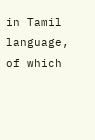in Tamil language, of which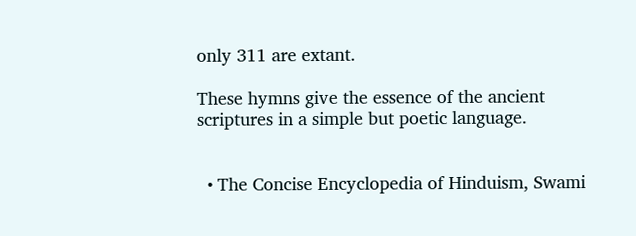only 311 are extant.

These hymns give the essence of the ancient scriptures in a simple but poetic language.


  • The Concise Encyclopedia of Hinduism, Swami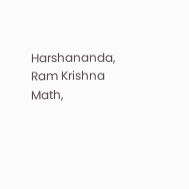Harshananda, Ram Krishna Math,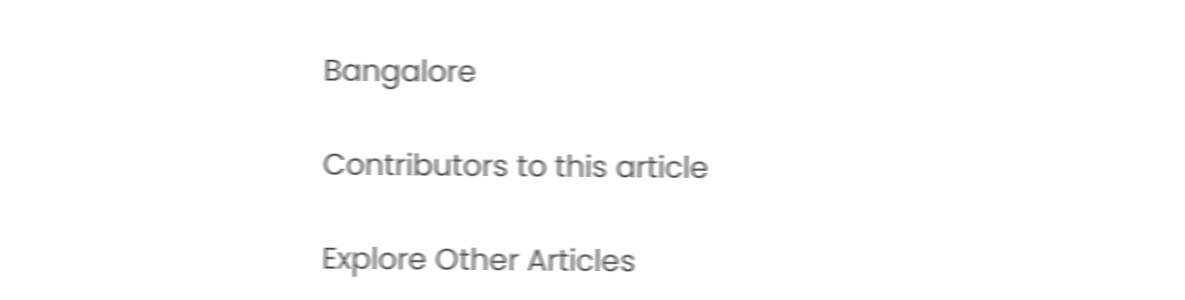Bangalore

Contributors to this article

Explore Other Articles